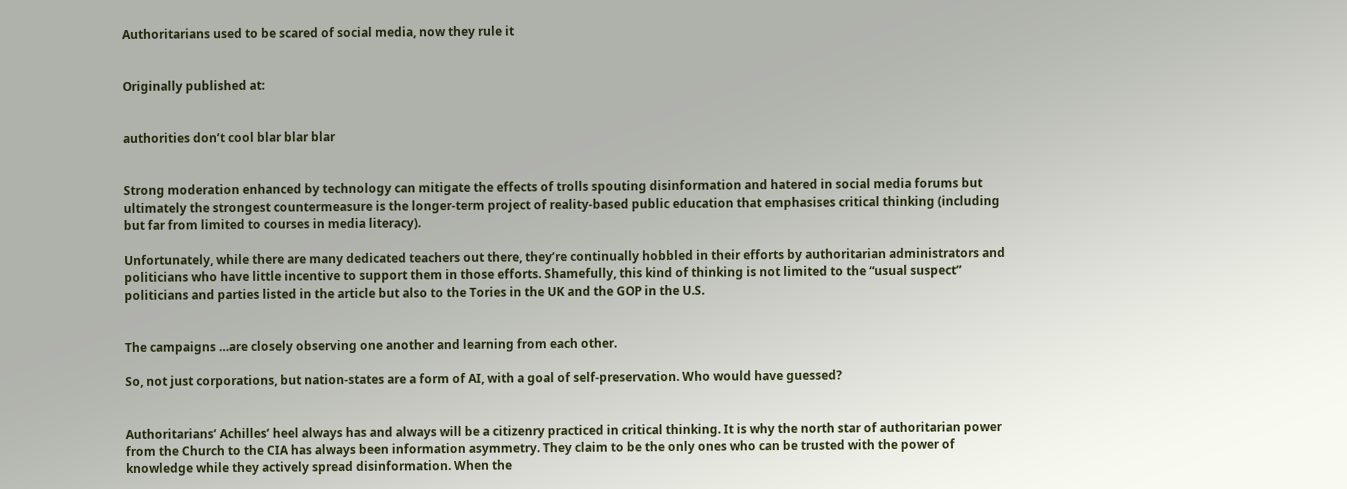Authoritarians used to be scared of social media, now they rule it


Originally published at:


authorities don’t cool blar blar blar


Strong moderation enhanced by technology can mitigate the effects of trolls spouting disinformation and hatered in social media forums but ultimately the strongest countermeasure is the longer-term project of reality-based public education that emphasises critical thinking (including but far from limited to courses in media literacy).

Unfortunately, while there are many dedicated teachers out there, they’re continually hobbled in their efforts by authoritarian administrators and politicians who have little incentive to support them in those efforts. Shamefully, this kind of thinking is not limited to the “usual suspect” politicians and parties listed in the article but also to the Tories in the UK and the GOP in the U.S.


The campaigns …are closely observing one another and learning from each other.

So, not just corporations, but nation-states are a form of AI, with a goal of self-preservation. Who would have guessed?


Authoritarians’ Achilles’ heel always has and always will be a citizenry practiced in critical thinking. It is why the north star of authoritarian power from the Church to the CIA has always been information asymmetry. They claim to be the only ones who can be trusted with the power of knowledge while they actively spread disinformation. When the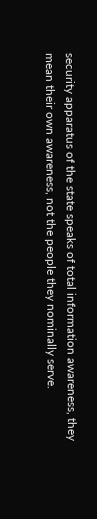security apparatus of the state speaks of total information awareness, they mean their own awareness, not the people they nominally serve.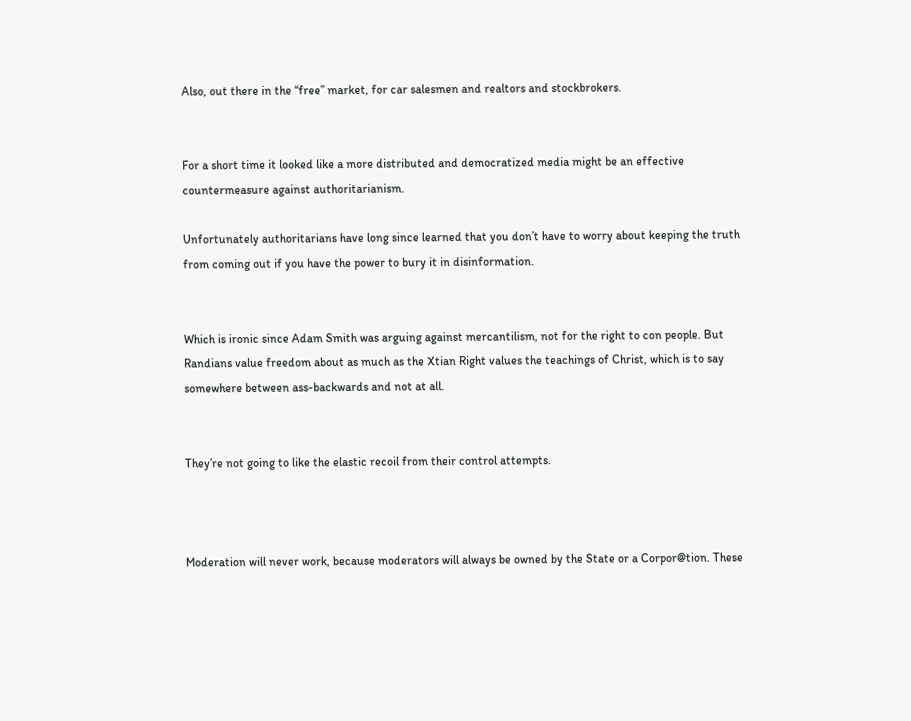Also, out there in the “free” market, for car salesmen and realtors and stockbrokers.


For a short time it looked like a more distributed and democratized media might be an effective countermeasure against authoritarianism.

Unfortunately authoritarians have long since learned that you don’t have to worry about keeping the truth from coming out if you have the power to bury it in disinformation.


Which is ironic since Adam Smith was arguing against mercantilism, not for the right to con people. But Randians value freedom about as much as the Xtian Right values the teachings of Christ, which is to say somewhere between ass-backwards and not at all.


They’re not going to like the elastic recoil from their control attempts.



Moderation will never work, because moderators will always be owned by the State or a Corpor@tion. These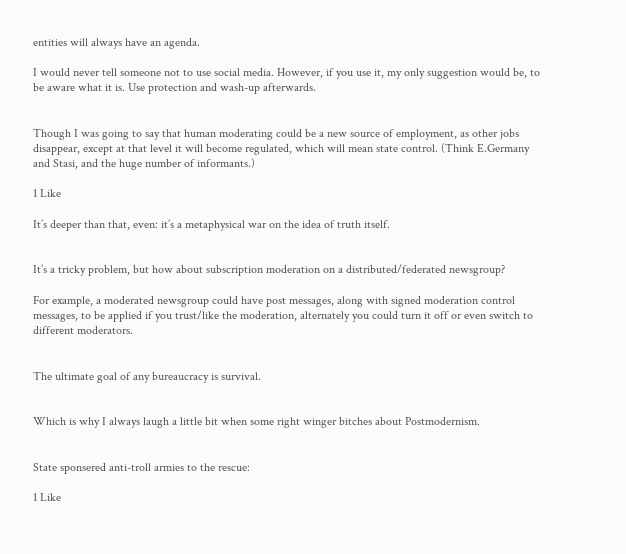entities will always have an agenda.

I would never tell someone not to use social media. However, if you use it, my only suggestion would be, to be aware what it is. Use protection and wash-up afterwards.


Though I was going to say that human moderating could be a new source of employment, as other jobs disappear, except at that level it will become regulated, which will mean state control. (Think E.Germany and Stasi, and the huge number of informants.)

1 Like

It’s deeper than that, even: it’s a metaphysical war on the idea of truth itself.


It’s a tricky problem, but how about subscription moderation on a distributed/federated newsgroup?

For example, a moderated newsgroup could have post messages, along with signed moderation control messages, to be applied if you trust/like the moderation, alternately you could turn it off or even switch to different moderators.


The ultimate goal of any bureaucracy is survival.


Which is why I always laugh a little bit when some right winger bitches about Postmodernism.


State sponsered anti-troll armies to the rescue:

1 Like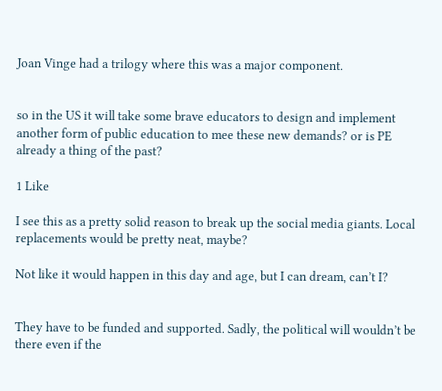Joan Vinge had a trilogy where this was a major component.


so in the US it will take some brave educators to design and implement another form of public education to mee these new demands? or is PE already a thing of the past?

1 Like

I see this as a pretty solid reason to break up the social media giants. Local replacements would be pretty neat, maybe?

Not like it would happen in this day and age, but I can dream, can’t I?


They have to be funded and supported. Sadly, the political will wouldn’t be there even if the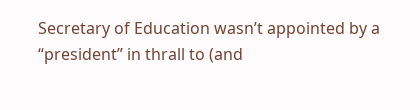Secretary of Education wasn’t appointed by a “president” in thrall to (and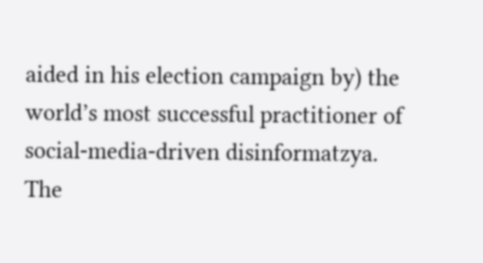aided in his election campaign by) the world’s most successful practitioner of social-media-driven disinformatzya. The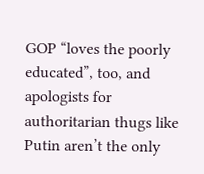GOP “loves the poorly educated”, too, and apologists for authoritarian thugs like Putin aren’t the only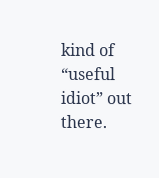kind of “useful idiot” out there.